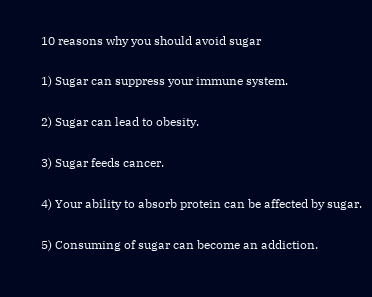10 reasons why you should avoid sugar

1) Sugar can suppress your immune system.

2) Sugar can lead to obesity.

3) Sugar feeds cancer.

4) Your ability to absorb protein can be affected by sugar.

5) Consuming of sugar can become an addiction.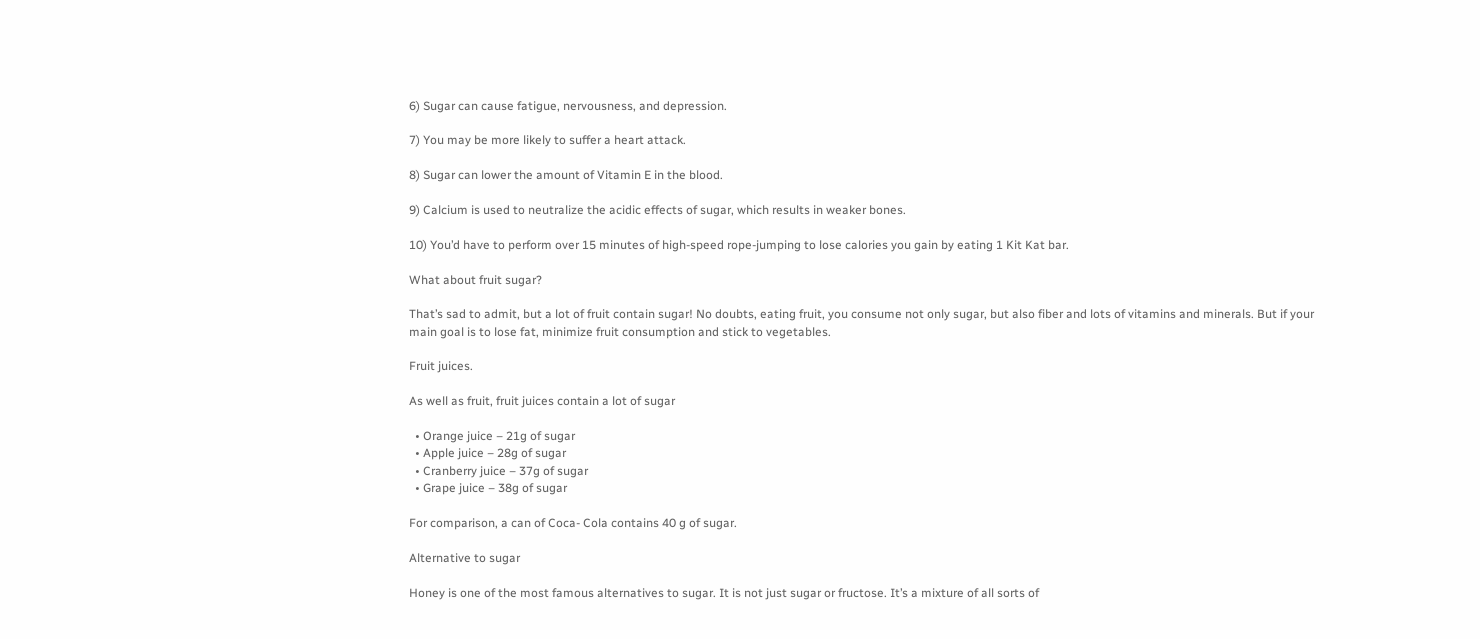6) Sugar can cause fatigue, nervousness, and depression.

7) You may be more likely to suffer a heart attack.

8) Sugar can lower the amount of Vitamin E in the blood.

9) Calcium is used to neutralize the acidic effects of sugar, which results in weaker bones.

10) You’d have to perform over 15 minutes of high-speed rope-jumping to lose calories you gain by eating 1 Kit Kat bar.

What about fruit sugar?

That’s sad to admit, but a lot of fruit contain sugar! No doubts, eating fruit, you consume not only sugar, but also fiber and lots of vitamins and minerals. But if your main goal is to lose fat, minimize fruit consumption and stick to vegetables.

Fruit juices.

As well as fruit, fruit juices contain a lot of sugar

  • Orange juice – 21g of sugar
  • Apple juice – 28g of sugar
  • Cranberry juice – 37g of sugar
  • Grape juice – 38g of sugar

For comparison, a can of Coca- Cola contains 40 g of sugar.

Alternative to sugar

Honey is one of the most famous alternatives to sugar. It is not just sugar or fructose. It’s a mixture of all sorts of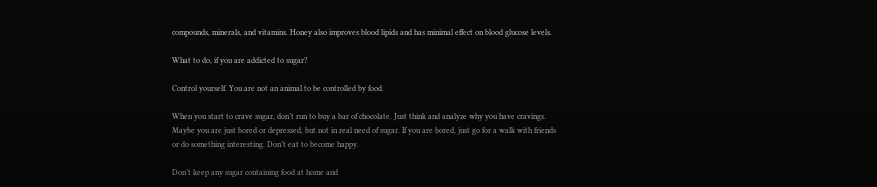compounds, minerals, and vitamins. Honey also improves blood lipids and has minimal effect on blood glucose levels.

What to do, if you are addicted to sugar?

Control yourself. You are not an animal to be controlled by food.

When you start to crave sugar, don’t run to buy a bar of chocolate. Just think and analyze why you have cravings. Maybe you are just bored or depressed, but not in real need of sugar. If you are bored, just go for a walk with friends or do something interesting. Don’t eat to become happy.

Don’t keep any sugar containing food at home and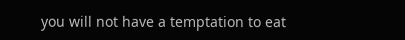you will not have a temptation to eat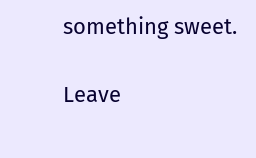something sweet.

Leave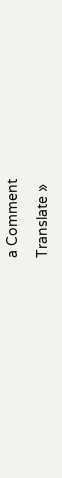a Comment

Translate »